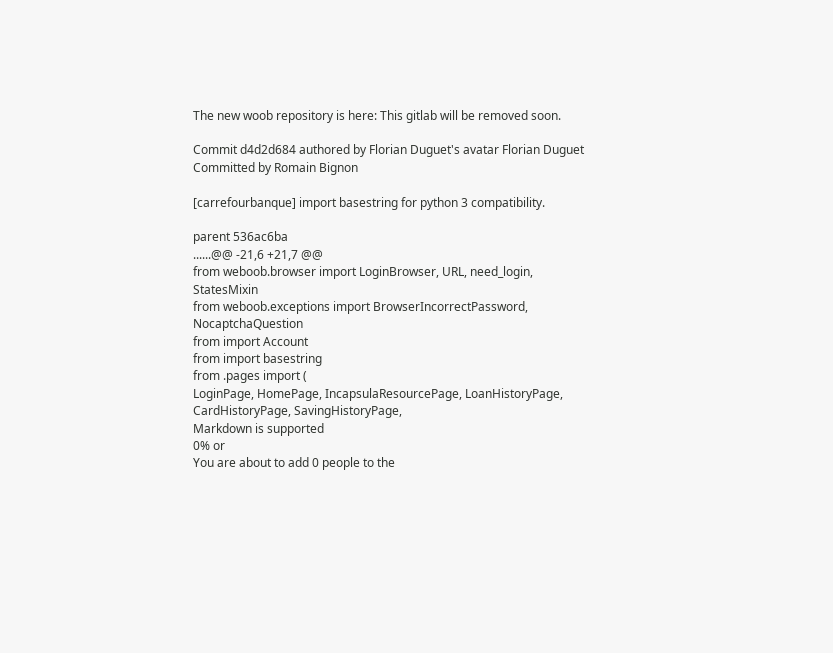The new woob repository is here: This gitlab will be removed soon.

Commit d4d2d684 authored by Florian Duguet's avatar Florian Duguet Committed by Romain Bignon

[carrefourbanque] import basestring for python 3 compatibility.

parent 536ac6ba
......@@ -21,6 +21,7 @@
from weboob.browser import LoginBrowser, URL, need_login, StatesMixin
from weboob.exceptions import BrowserIncorrectPassword, NocaptchaQuestion
from import Account
from import basestring
from .pages import (
LoginPage, HomePage, IncapsulaResourcePage, LoanHistoryPage, CardHistoryPage, SavingHistoryPage,
Markdown is supported
0% or
You are about to add 0 people to the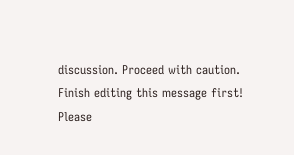discussion. Proceed with caution.
Finish editing this message first!
Please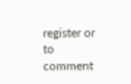register or to comment